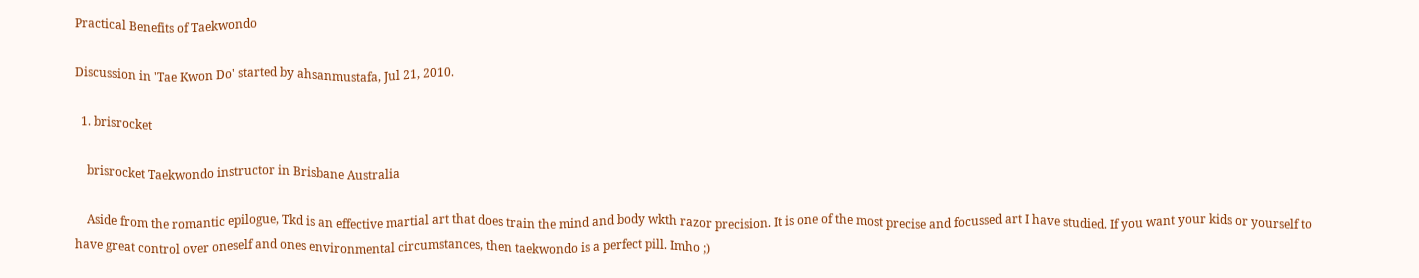Practical Benefits of Taekwondo

Discussion in 'Tae Kwon Do' started by ahsanmustafa, Jul 21, 2010.

  1. brisrocket

    brisrocket Taekwondo instructor in Brisbane Australia

    Aside from the romantic epilogue, Tkd is an effective martial art that does train the mind and body wkth razor precision. It is one of the most precise and focussed art I have studied. If you want your kids or yourself to have great control over oneself and ones environmental circumstances, then taekwondo is a perfect pill. Imho ;)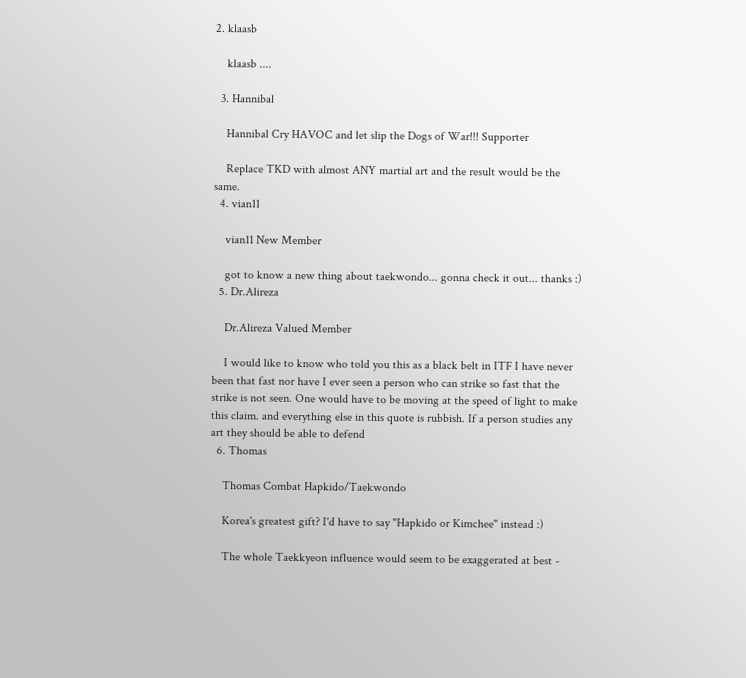2. klaasb

    klaasb ....

  3. Hannibal

    Hannibal Cry HAVOC and let slip the Dogs of War!!! Supporter

    Replace TKD with almost ANY martial art and the result would be the same.
  4. vian11

    vian11 New Member

    got to know a new thing about taekwondo... gonna check it out... thanks :)
  5. Dr.Alireza

    Dr.Alireza Valued Member

    I would like to know who told you this as a black belt in ITF I have never been that fast nor have I ever seen a person who can strike so fast that the strike is not seen. One would have to be moving at the speed of light to make this claim. and everything else in this quote is rubbish. If a person studies any art they should be able to defend
  6. Thomas

    Thomas Combat Hapkido/Taekwondo

    Korea's greatest gift? I'd have to say "Hapkido or Kimchee" instead :)

    The whole Taekkyeon influence would seem to be exaggerated at best -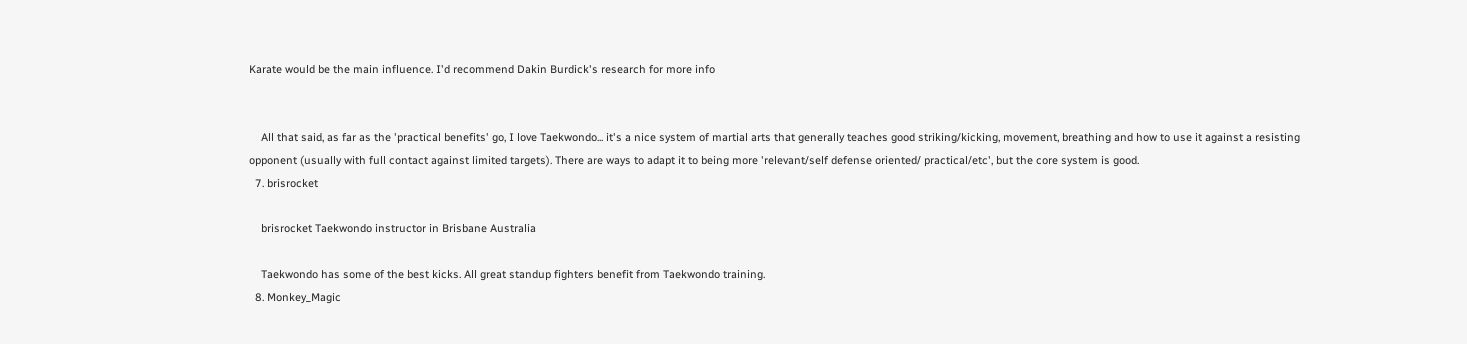Karate would be the main influence. I'd recommend Dakin Burdick's research for more info


    All that said, as far as the 'practical benefits' go, I love Taekwondo... it's a nice system of martial arts that generally teaches good striking/kicking, movement, breathing and how to use it against a resisting opponent (usually with full contact against limited targets). There are ways to adapt it to being more 'relevant/self defense oriented/ practical/etc', but the core system is good.
  7. brisrocket

    brisrocket Taekwondo instructor in Brisbane Australia

    Taekwondo has some of the best kicks. All great standup fighters benefit from Taekwondo training.
  8. Monkey_Magic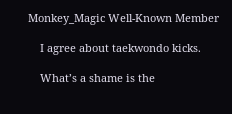Monkey_Magic Well-Known Member

    I agree about taekwondo kicks.

    What’s a shame is the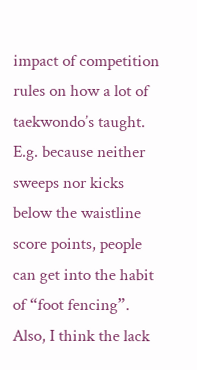impact of competition rules on how a lot of taekwondo’s taught. E.g. because neither sweeps nor kicks below the waistline score points, people can get into the habit of “foot fencing”. Also, I think the lack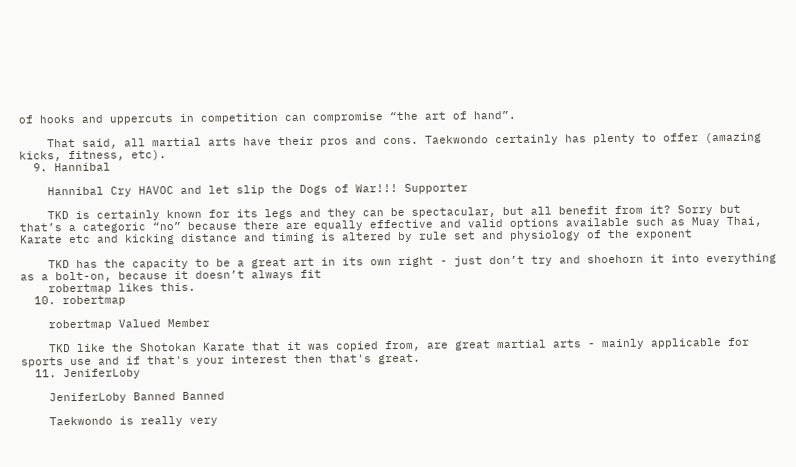of hooks and uppercuts in competition can compromise “the art of hand”.

    That said, all martial arts have their pros and cons. Taekwondo certainly has plenty to offer (amazing kicks, fitness, etc).
  9. Hannibal

    Hannibal Cry HAVOC and let slip the Dogs of War!!! Supporter

    TKD is certainly known for its legs and they can be spectacular, but all benefit from it? Sorry but that’s a categoric “no” because there are equally effective and valid options available such as Muay Thai, Karate etc and kicking distance and timing is altered by rule set and physiology of the exponent

    TKD has the capacity to be a great art in its own right - just don’t try and shoehorn it into everything as a bolt-on, because it doesn’t always fit
    robertmap likes this.
  10. robertmap

    robertmap Valued Member

    TKD like the Shotokan Karate that it was copied from, are great martial arts - mainly applicable for sports use and if that's your interest then that's great.
  11. JeniferLoby

    JeniferLoby Banned Banned

    Taekwondo is really very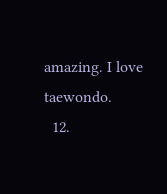amazing. I love taewondo.
  12.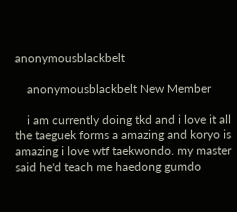anonymousblackbelt

    anonymousblackbelt New Member

    i am currently doing tkd and i love it all the taeguek forms a amazing and koryo is amazing i love wtf taekwondo. my master said he'd teach me haedong gumdo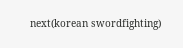next(korean swordfighting)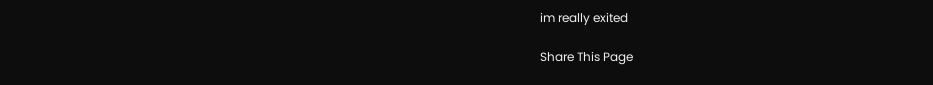im really exited

Share This Page